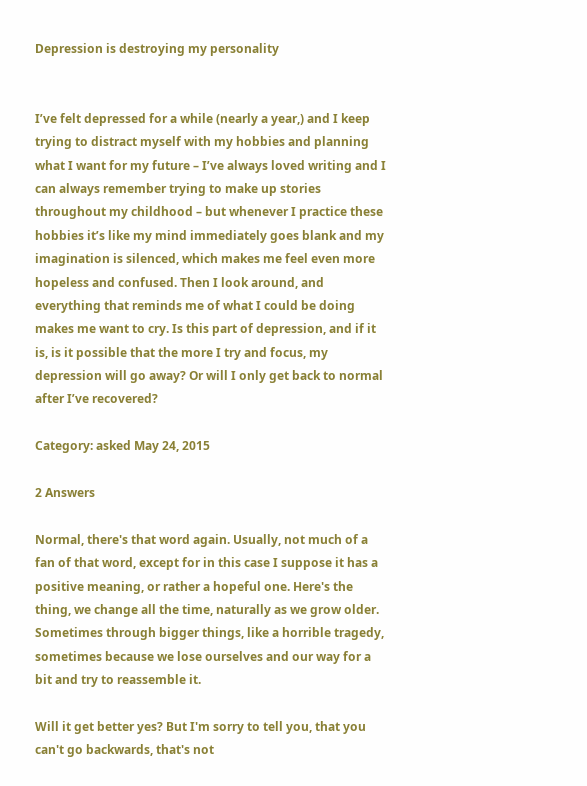Depression is destroying my personality


I’ve felt depressed for a while (nearly a year,) and I keep trying to distract myself with my hobbies and planning what I want for my future – I’ve always loved writing and I can always remember trying to make up stories throughout my childhood – but whenever I practice these hobbies it’s like my mind immediately goes blank and my imagination is silenced, which makes me feel even more hopeless and confused. Then I look around, and everything that reminds me of what I could be doing makes me want to cry. Is this part of depression, and if it is, is it possible that the more I try and focus, my depression will go away? Or will I only get back to normal after I’ve recovered?

Category: asked May 24, 2015

2 Answers

Normal, there's that word again. Usually, not much of a fan of that word, except for in this case I suppose it has a positive meaning, or rather a hopeful one. Here's the thing, we change all the time, naturally as we grow older. Sometimes through bigger things, like a horrible tragedy, sometimes because we lose ourselves and our way for a bit and try to reassemble it.

Will it get better yes? But I'm sorry to tell you, that you can't go backwards, that's not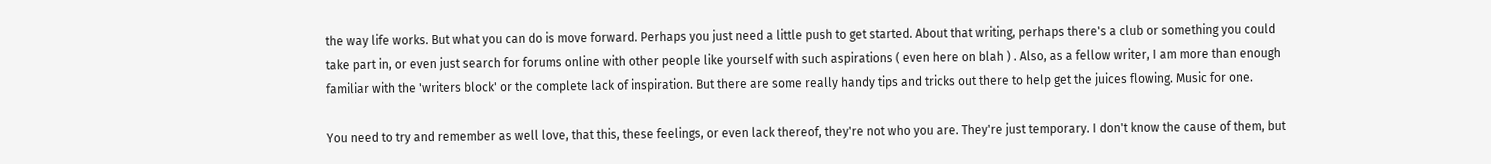the way life works. But what you can do is move forward. Perhaps you just need a little push to get started. About that writing, perhaps there's a club or something you could take part in, or even just search for forums online with other people like yourself with such aspirations ( even here on blah ) . Also, as a fellow writer, I am more than enough familiar with the 'writers block' or the complete lack of inspiration. But there are some really handy tips and tricks out there to help get the juices flowing. Music for one.

You need to try and remember as well love, that this, these feelings, or even lack thereof, they're not who you are. They're just temporary. I don't know the cause of them, but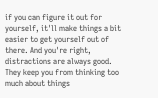if you can figure it out for yourself, it'll make things a bit easier to get yourself out of there. And you're right, distractions are always good. They keep you from thinking too much about things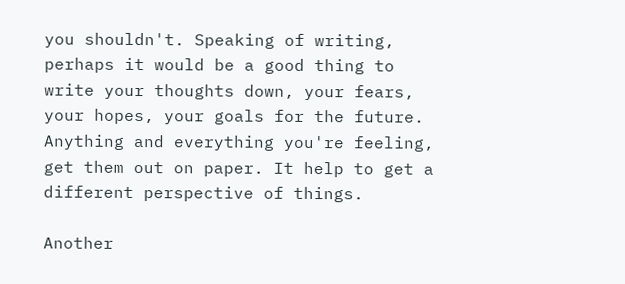you shouldn't. Speaking of writing, perhaps it would be a good thing to write your thoughts down, your fears, your hopes, your goals for the future. Anything and everything you're feeling, get them out on paper. It help to get a different perspective of things.

Another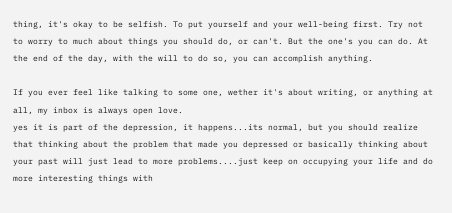thing, it's okay to be selfish. To put yourself and your well-being first. Try not to worry to much about things you should do, or can't. But the one's you can do. At the end of the day, with the will to do so, you can accomplish anything.

If you ever feel like talking to some one, wether it's about writing, or anything at all, my inbox is always open love.
yes it is part of the depression, it happens...its normal, but you should realize that thinking about the problem that made you depressed or basically thinking about your past will just lead to more problems....just keep on occupying your life and do more interesting things with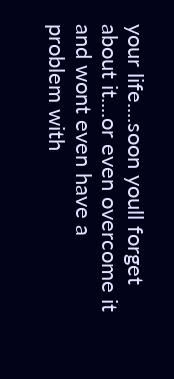your life....soon youll forget about it....or even overcome it and wont even have a problem with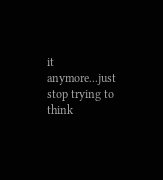it anymore...just stop trying to think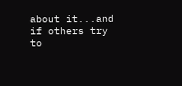about it...and if others try to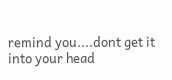remind you....dont get it into your head